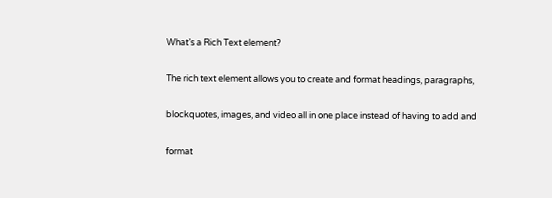What’s a Rich Text element?

The rich text element allows you to create and format headings, paragraphs,

blockquotes, images, and video all in one place instead of having to add and

format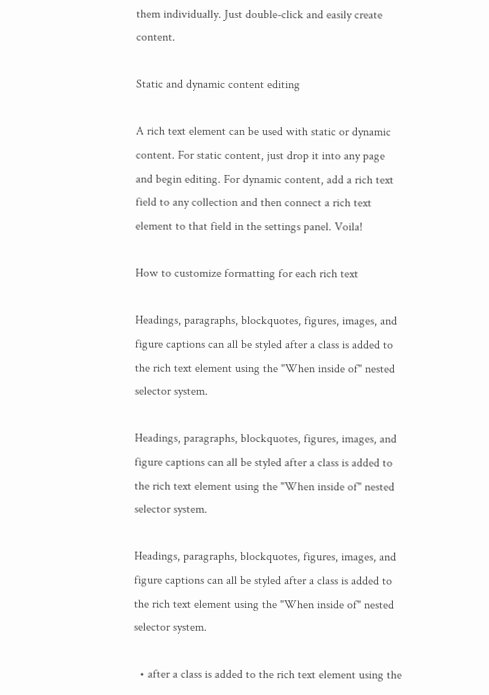them individually. Just double-click and easily create content.

Static and dynamic content editing

A rich text element can be used with static or dynamic content. For static content, just drop it into any page and begin editing. For dynamic content, add a rich text field to any collection and then connect a rich text element to that field in the settings panel. Voila!

How to customize formatting for each rich text

Headings, paragraphs, blockquotes, figures, images, and figure captions can all be styled after a class is added to the rich text element using the "When inside of" nested selector system.

Headings, paragraphs, blockquotes, figures, images, and figure captions can all be styled after a class is added to the rich text element using the "When inside of" nested selector system.

Headings, paragraphs, blockquotes, figures, images, and figure captions can all be styled after a class is added to the rich text element using the "When inside of" nested selector system.

  • after a class is added to the rich text element using the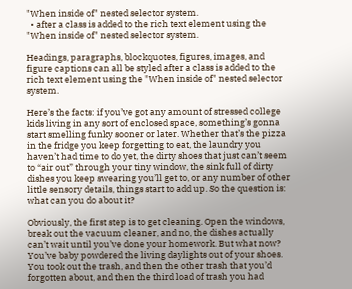"When inside of" nested selector system.
  • after a class is added to the rich text element using the "When inside of" nested selector system.

Headings, paragraphs, blockquotes, figures, images, and figure captions can all be styled after a class is added to the rich text element using the "When inside of" nested selector system.

Here’s the facts: if you’ve got any amount of stressed college kids living in any sort of enclosed space, something’s gonna start smelling funky sooner or later. Whether that’s the pizza in the fridge you keep forgetting to eat, the laundry you haven’t had time to do yet, the dirty shoes that just can’t seem to “air out” through your tiny window, the sink full of dirty dishes you keep swearing you’ll get to, or any number of other little sensory details, things start to add up. So the question is: what can you do about it?

Obviously, the first step is to get cleaning. Open the windows, break out the vacuum cleaner, and no, the dishes actually can’t wait until you’ve done your homework. But what now? You’ve baby powdered the living daylights out of your shoes. You took out the trash, and then the other trash that you’d forgotten about, and then the third load of trash you had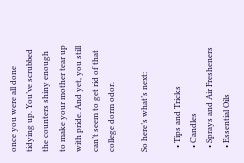once you were all done tidying up. You’ve scrubbed the counters shiny enough to make your mother tear up with pride. And yet, you still can’t seem to get rid of that college dorm odor.

So here’s what’s next:

  • Tips and Tricks
  • Candles
  • Sprays and Air Fresheners
  • Essential Oils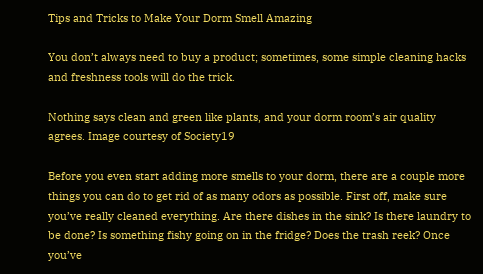Tips and Tricks to Make Your Dorm Smell Amazing

You don’t always need to buy a product; sometimes, some simple cleaning hacks and freshness tools will do the trick.

Nothing says clean and green like plants, and your dorm room’s air quality agrees. Image courtesy of Society19

Before you even start adding more smells to your dorm, there are a couple more things you can do to get rid of as many odors as possible. First off, make sure you’ve really cleaned everything. Are there dishes in the sink? Is there laundry to be done? Is something fishy going on in the fridge? Does the trash reek? Once you’ve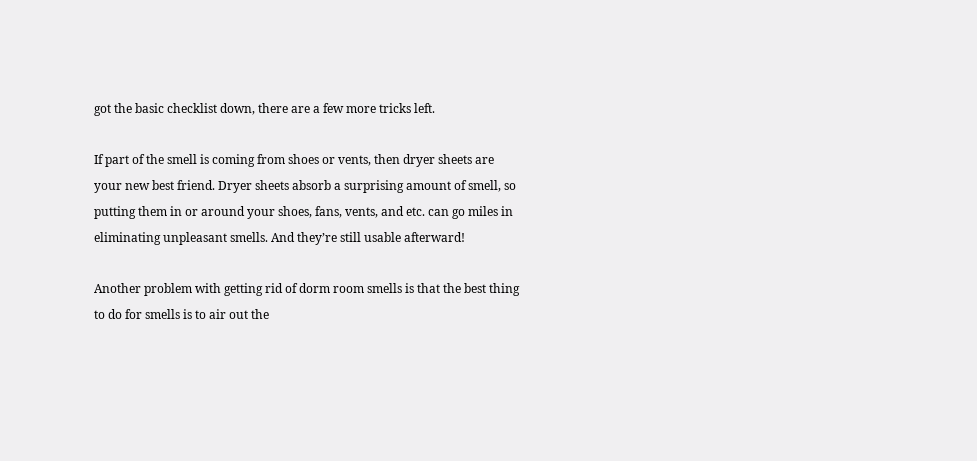got the basic checklist down, there are a few more tricks left.

If part of the smell is coming from shoes or vents, then dryer sheets are your new best friend. Dryer sheets absorb a surprising amount of smell, so putting them in or around your shoes, fans, vents, and etc. can go miles in eliminating unpleasant smells. And they’re still usable afterward!

Another problem with getting rid of dorm room smells is that the best thing to do for smells is to air out the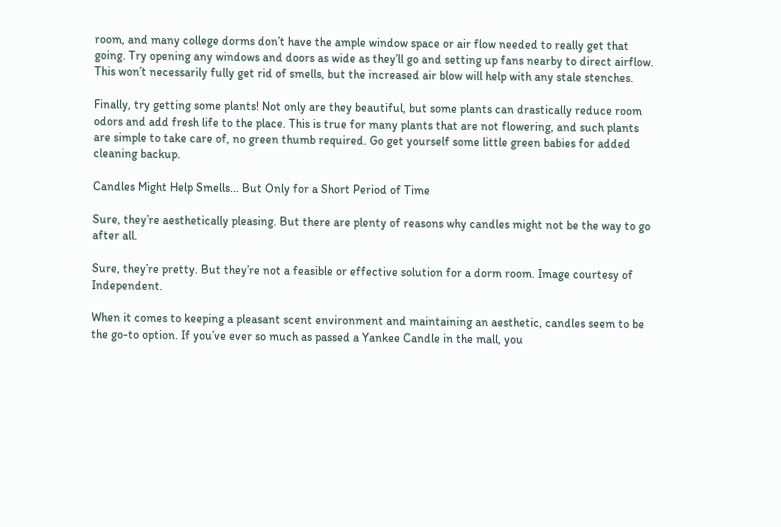room, and many college dorms don’t have the ample window space or air flow needed to really get that going. Try opening any windows and doors as wide as they’ll go and setting up fans nearby to direct airflow. This won’t necessarily fully get rid of smells, but the increased air blow will help with any stale stenches.

Finally, try getting some plants! Not only are they beautiful, but some plants can drastically reduce room odors and add fresh life to the place. This is true for many plants that are not flowering, and such plants are simple to take care of, no green thumb required. Go get yourself some little green babies for added cleaning backup.

Candles Might Help Smells... But Only for a Short Period of Time

Sure, they’re aesthetically pleasing. But there are plenty of reasons why candles might not be the way to go after all.

Sure, they’re pretty. But they’re not a feasible or effective solution for a dorm room. Image courtesy of Independent.

When it comes to keeping a pleasant scent environment and maintaining an aesthetic, candles seem to be the go-to option. If you’ve ever so much as passed a Yankee Candle in the mall, you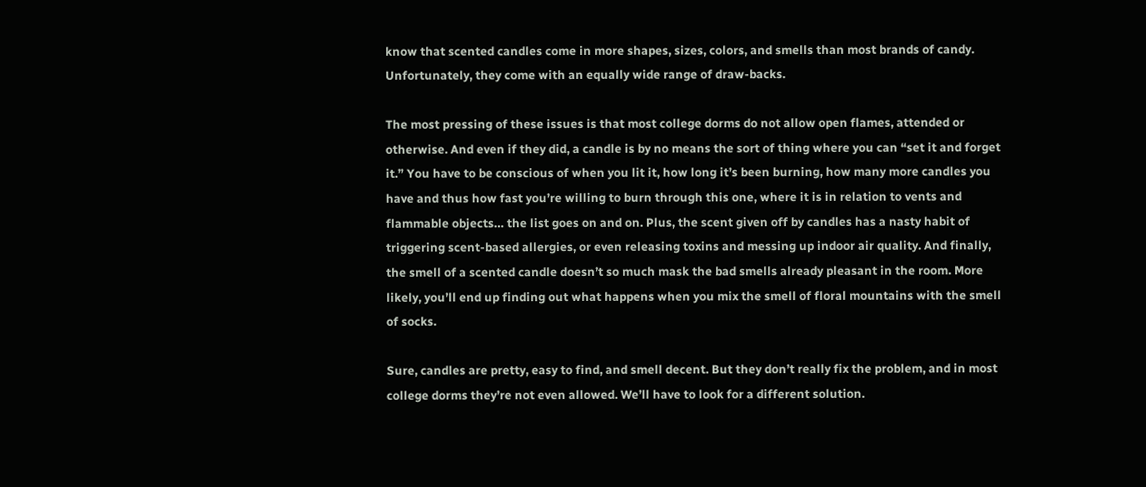know that scented candles come in more shapes, sizes, colors, and smells than most brands of candy. Unfortunately, they come with an equally wide range of draw-backs.

The most pressing of these issues is that most college dorms do not allow open flames, attended or otherwise. And even if they did, a candle is by no means the sort of thing where you can “set it and forget it.” You have to be conscious of when you lit it, how long it’s been burning, how many more candles you have and thus how fast you’re willing to burn through this one, where it is in relation to vents and flammable objects… the list goes on and on. Plus, the scent given off by candles has a nasty habit of triggering scent-based allergies, or even releasing toxins and messing up indoor air quality. And finally, the smell of a scented candle doesn’t so much mask the bad smells already pleasant in the room. More likely, you’ll end up finding out what happens when you mix the smell of floral mountains with the smell of socks.

Sure, candles are pretty, easy to find, and smell decent. But they don’t really fix the problem, and in most college dorms they’re not even allowed. We’ll have to look for a different solution.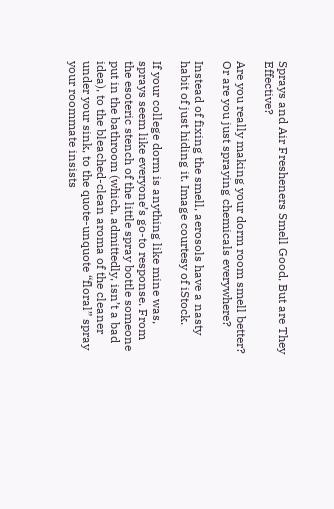Sprays and Air Fresheners Smell Good, But are They Effective?

Are you really making your dorm room smell better? Or are you just spraying chemicals everywhere?

Instead of fixing the smell, aerosols have a nasty habit of just hiding it. Image courtesy of iStock.

If your college dorm is anything like mine was, sprays seem like everyone’s go-to response. From the esoteric stench of the little spray bottle someone put in the bathroom (which, admittedly, isn’t a bad idea), to the bleached-clean aroma of the cleaner under your sink, to the quote-unquote “floral” spray your roommate insists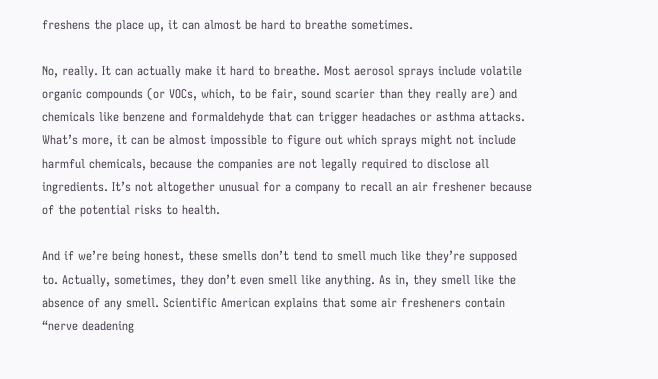freshens the place up, it can almost be hard to breathe sometimes.

No, really. It can actually make it hard to breathe. Most aerosol sprays include volatile organic compounds (or VOCs, which, to be fair, sound scarier than they really are) and chemicals like benzene and formaldehyde that can trigger headaches or asthma attacks. What’s more, it can be almost impossible to figure out which sprays might not include harmful chemicals, because the companies are not legally required to disclose all ingredients. It’s not altogether unusual for a company to recall an air freshener because of the potential risks to health.

And if we’re being honest, these smells don’t tend to smell much like they’re supposed to. Actually, sometimes, they don’t even smell like anything. As in, they smell like the absence of any smell. Scientific American explains that some air fresheners contain “nerve deadening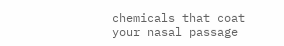chemicals that coat your nasal passage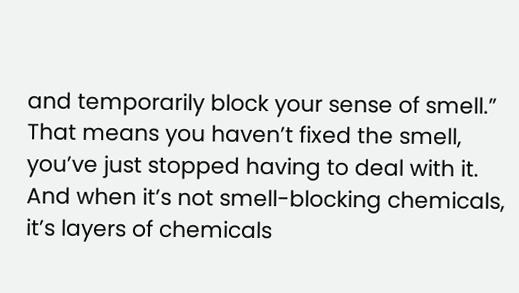and temporarily block your sense of smell.” That means you haven’t fixed the smell, you’ve just stopped having to deal with it. And when it’s not smell-blocking chemicals, it’s layers of chemicals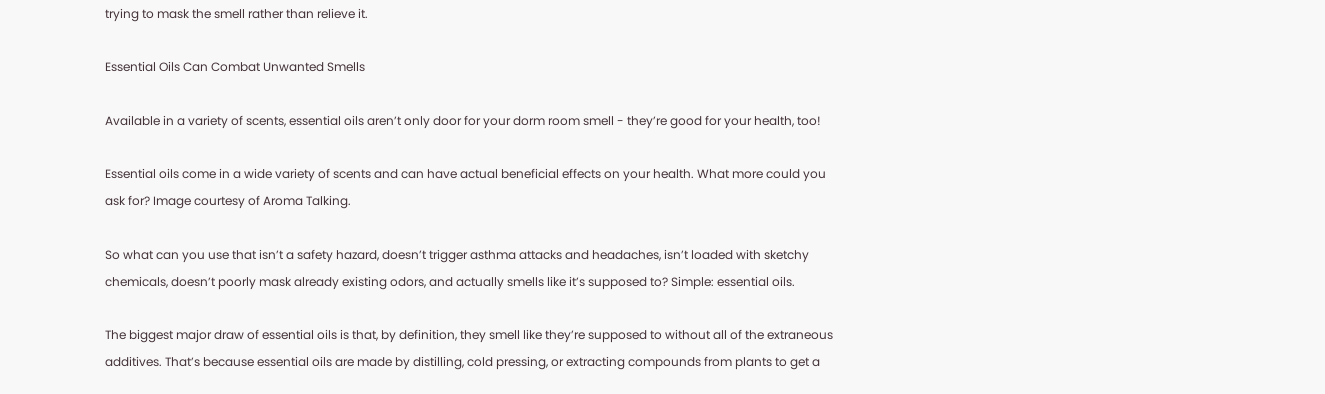trying to mask the smell rather than relieve it.

Essential Oils Can Combat Unwanted Smells

Available in a variety of scents, essential oils aren’t only door for your dorm room smell - they’re good for your health, too!

Essential oils come in a wide variety of scents and can have actual beneficial effects on your health. What more could you ask for? Image courtesy of Aroma Talking.

So what can you use that isn’t a safety hazard, doesn’t trigger asthma attacks and headaches, isn’t loaded with sketchy chemicals, doesn’t poorly mask already existing odors, and actually smells like it’s supposed to? Simple: essential oils.

The biggest major draw of essential oils is that, by definition, they smell like they’re supposed to without all of the extraneous additives. That’s because essential oils are made by distilling, cold pressing, or extracting compounds from plants to get a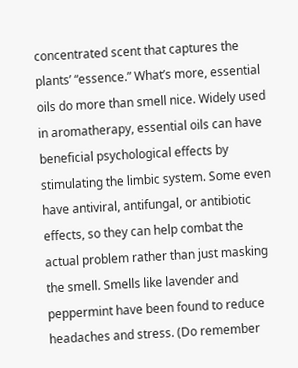concentrated scent that captures the plants’ “essence.” What’s more, essential oils do more than smell nice. Widely used in aromatherapy, essential oils can have beneficial psychological effects by stimulating the limbic system. Some even have antiviral, antifungal, or antibiotic effects, so they can help combat the actual problem rather than just masking the smell. Smells like lavender and peppermint have been found to reduce headaches and stress. (Do remember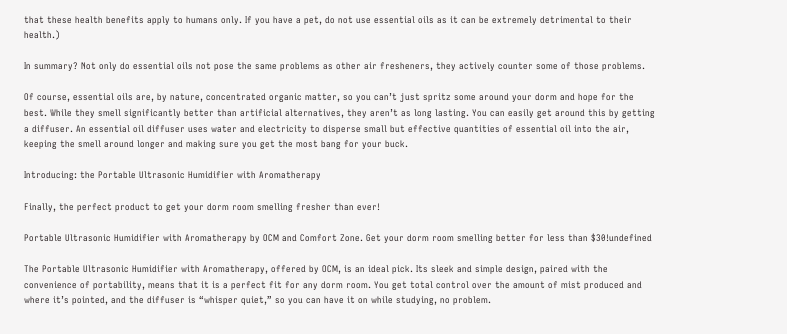that these health benefits apply to humans only. If you have a pet, do not use essential oils as it can be extremely detrimental to their health.)

In summary? Not only do essential oils not pose the same problems as other air fresheners, they actively counter some of those problems.

Of course, essential oils are, by nature, concentrated organic matter, so you can’t just spritz some around your dorm and hope for the best. While they smell significantly better than artificial alternatives, they aren’t as long lasting. You can easily get around this by getting a diffuser. An essential oil diffuser uses water and electricity to disperse small but effective quantities of essential oil into the air, keeping the smell around longer and making sure you get the most bang for your buck.

Introducing: the Portable Ultrasonic Humidifier with Aromatherapy

Finally, the perfect product to get your dorm room smelling fresher than ever!

Portable Ultrasonic Humidifier with Aromatherapy by OCM and Comfort Zone. Get your dorm room smelling better for less than $30!undefined

The Portable Ultrasonic Humidifier with Aromatherapy, offered by OCM, is an ideal pick. Its sleek and simple design, paired with the convenience of portability, means that it is a perfect fit for any dorm room. You get total control over the amount of mist produced and where it’s pointed, and the diffuser is “whisper quiet,” so you can have it on while studying, no problem.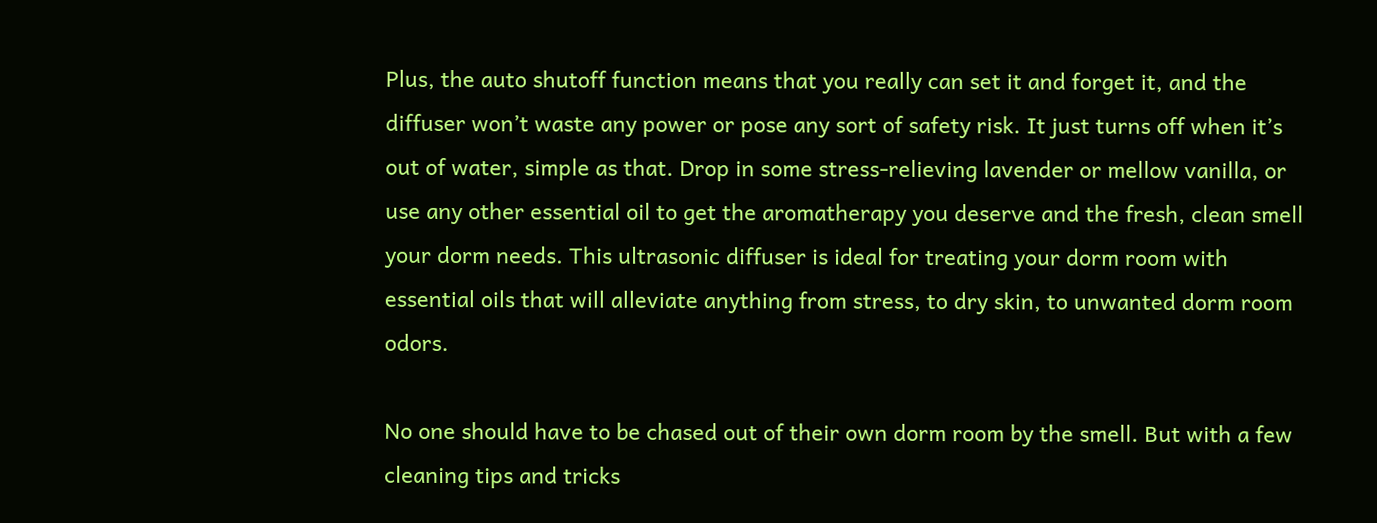Plus, the auto shutoff function means that you really can set it and forget it, and the diffuser won’t waste any power or pose any sort of safety risk. It just turns off when it’s out of water, simple as that. Drop in some stress-relieving lavender or mellow vanilla, or use any other essential oil to get the aromatherapy you deserve and the fresh, clean smell your dorm needs. This ultrasonic diffuser is ideal for treating your dorm room with essential oils that will alleviate anything from stress, to dry skin, to unwanted dorm room odors.

No one should have to be chased out of their own dorm room by the smell. But with a few cleaning tips and tricks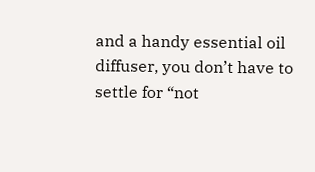and a handy essential oil diffuser, you don’t have to settle for “not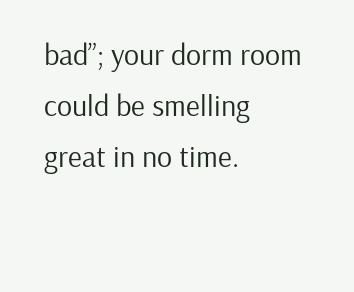bad”; your dorm room could be smelling great in no time.